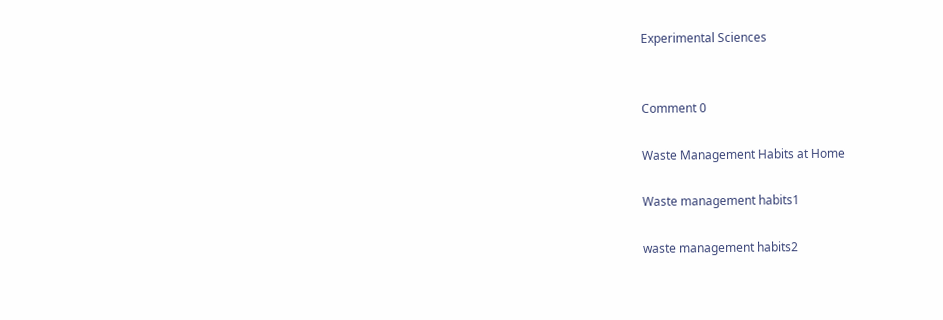Experimental Sciences


Comment 0

Waste Management Habits at Home

Waste management habits1

waste management habits2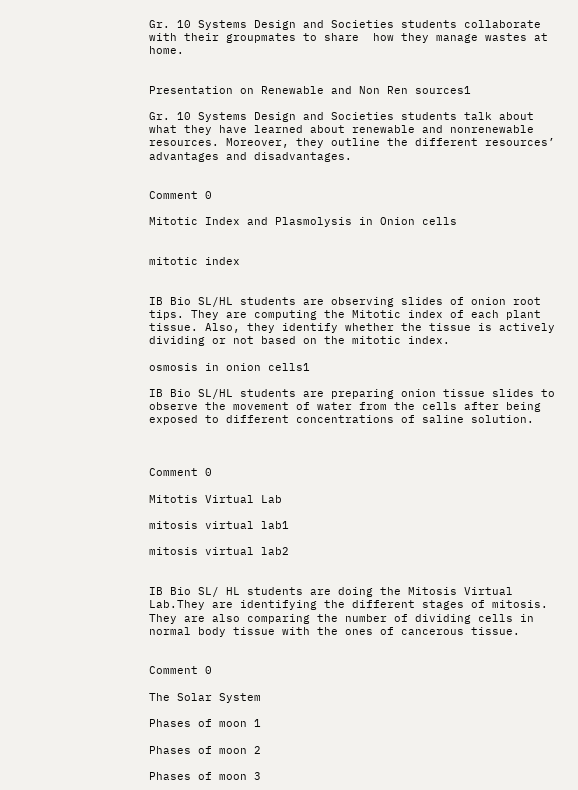Gr. 10 Systems Design and Societies students collaborate with their groupmates to share  how they manage wastes at home.


Presentation on Renewable and Non Ren sources1

Gr. 10 Systems Design and Societies students talk about what they have learned about renewable and nonrenewable resources. Moreover, they outline the different resources’ advantages and disadvantages.


Comment 0

Mitotic Index and Plasmolysis in Onion cells


mitotic index


IB Bio SL/HL students are observing slides of onion root tips. They are computing the Mitotic index of each plant tissue. Also, they identify whether the tissue is actively dividing or not based on the mitotic index.

osmosis in onion cells1

IB Bio SL/HL students are preparing onion tissue slides to observe the movement of water from the cells after being exposed to different concentrations of saline solution.



Comment 0

Mitotis Virtual Lab

mitosis virtual lab1

mitosis virtual lab2


IB Bio SL/ HL students are doing the Mitosis Virtual Lab.They are identifying the different stages of mitosis. They are also comparing the number of dividing cells in normal body tissue with the ones of cancerous tissue.


Comment 0

The Solar System

Phases of moon 1

Phases of moon 2

Phases of moon 3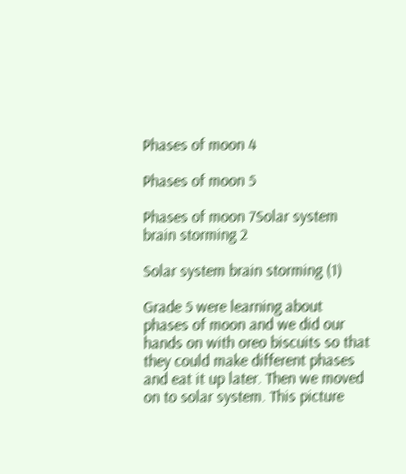Phases of moon 4

Phases of moon 5

Phases of moon 7Solar system brain storming 2

Solar system brain storming (1)

Grade 5 were learning about phases of moon and we did our hands on with oreo biscuits so that they could make different phases and eat it up later. Then we moved on to solar system. This picture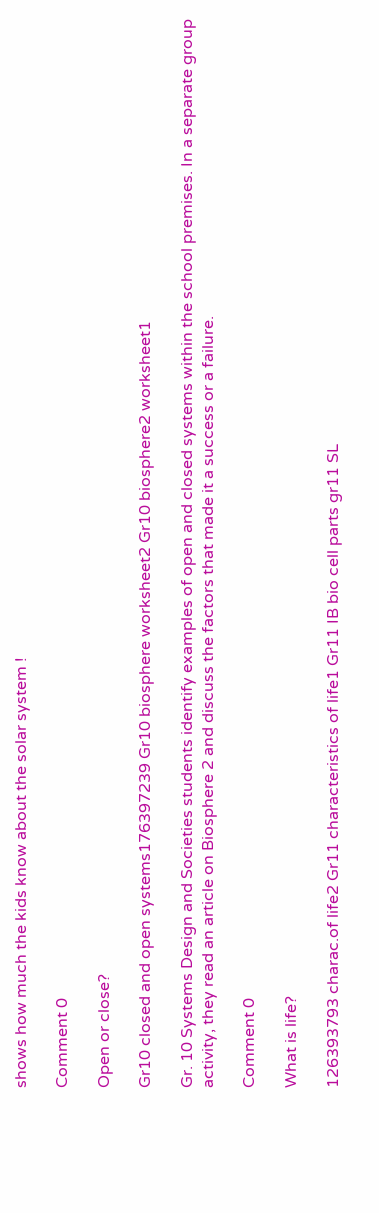shows how much the kids know about the solar system !

Comment 0

Open or close?

Gr10 closed and open systems176397239 Gr10 biosphere worksheet2 Gr10 biosphere2 worksheet1

Gr. 10 Systems Design and Societies students identify examples of open and closed systems within the school premises. In a separate group activity, they read an article on Biosphere 2 and discuss the factors that made it a success or a failure.

Comment 0

What is life?

126393793 charac.of life2 Gr11 characteristics of life1 Gr11 IB bio cell parts gr11 SL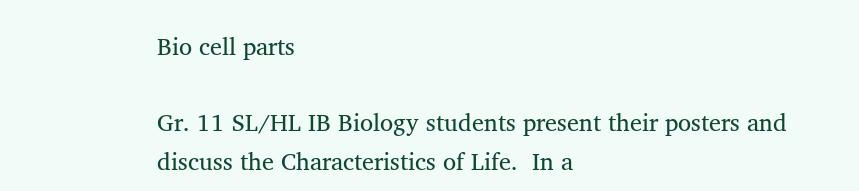Bio cell parts

Gr. 11 SL/HL IB Biology students present their posters and discuss the Characteristics of Life.  In a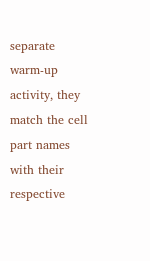separate warm-up activity, they match the cell part names with their respective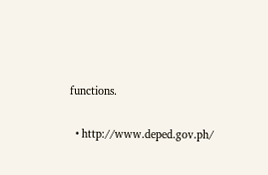functions.

  • http://www.deped.gov.ph/